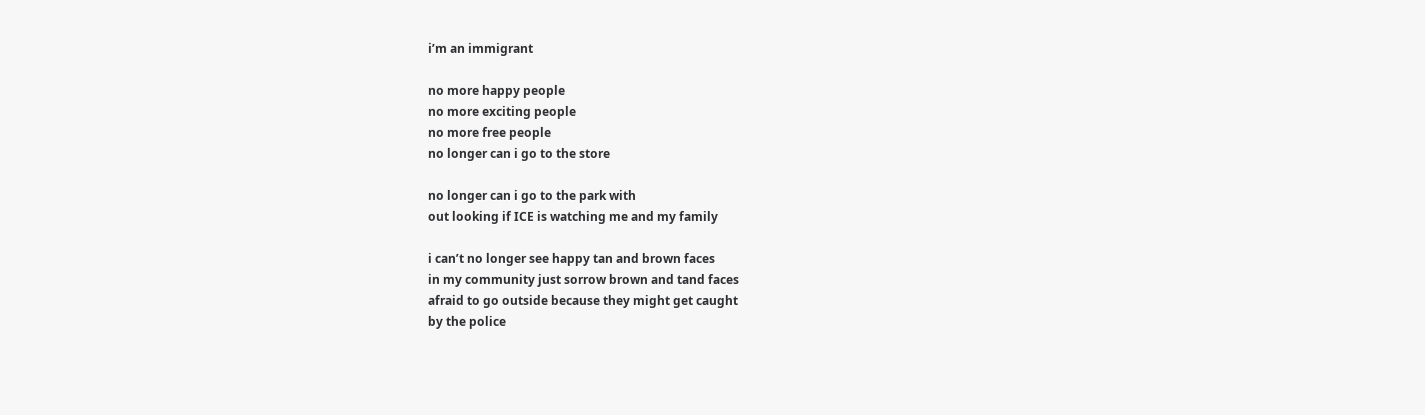i’m an immigrant

no more happy people
no more exciting people
no more free people
no longer can i go to the store

no longer can i go to the park with
out looking if ICE is watching me and my family

i can’t no longer see happy tan and brown faces
in my community just sorrow brown and tand faces
afraid to go outside because they might get caught
by the police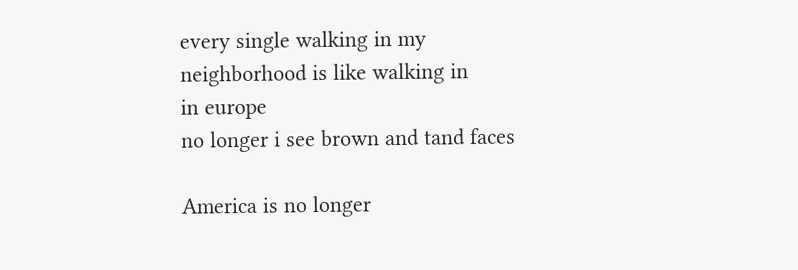every single walking in my neighborhood is like walking in
in europe
no longer i see brown and tand faces

America is no longer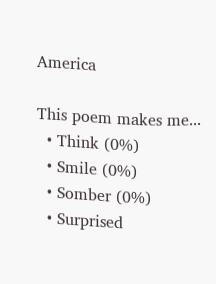America

This poem makes me...
  • Think (0%)
  • Smile (0%)
  • Somber (0%)
  • Surprised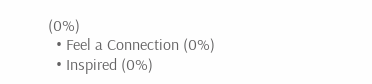(0%)
  • Feel a Connection (0%)
  • Inspired (0%)